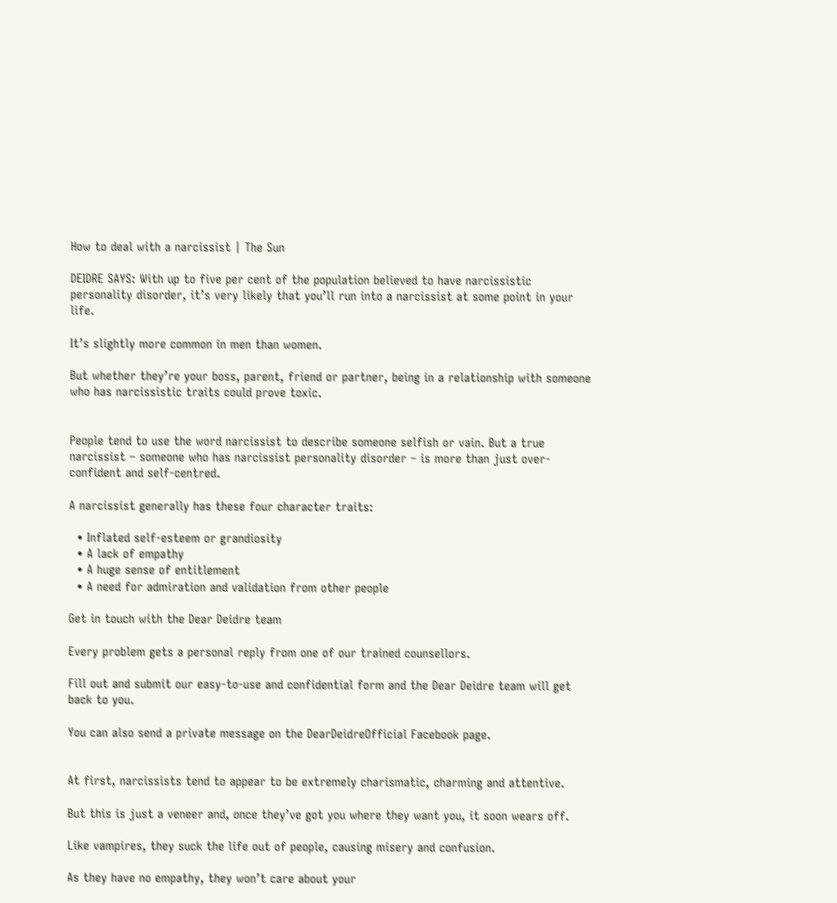How to deal with a narcissist | The Sun

DEIDRE SAYS: With up to five per cent of the population believed to have narcissistic personality disorder, it’s very likely that you’ll run into a narcissist at some point in your life.

It’s slightly more common in men than women.

But whether they’re your boss, parent, friend or partner, being in a relationship with someone who has narcissistic traits could prove toxic.


People tend to use the word narcissist to describe someone selfish or vain. But a true narcissist – someone who has narcissist personality disorder – is more than just over-confident and self-centred.

A narcissist generally has these four character traits:

  • Inflated self-esteem or grandiosity
  • A lack of empathy
  • A huge sense of entitlement
  • A need for admiration and validation from other people

Get in touch with the Dear Deidre team

Every problem gets a personal reply from one of our trained counsellors.

Fill out and submit our easy-to-use and confidential form and the Dear Deidre team will get back to you.

You can also send a private message on the DearDeidreOfficial Facebook page.


At first, narcissists tend to appear to be extremely charismatic, charming and attentive.

But this is just a veneer and, once they’ve got you where they want you, it soon wears off.

Like vampires, they suck the life out of people, causing misery and confusion.

As they have no empathy, they won’t care about your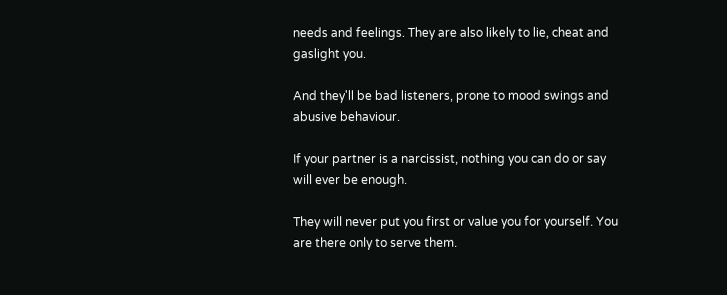needs and feelings. They are also likely to lie, cheat and gaslight you.

And they'll be bad listeners, prone to mood swings and abusive behaviour.

If your partner is a narcissist, nothing you can do or say will ever be enough.

They will never put you first or value you for yourself. You are there only to serve them.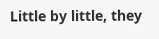Little by little, they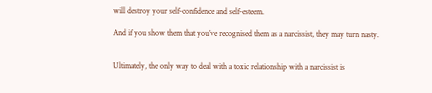will destroy your self-confidence and self-esteem.

And if you show them that you’ve recognised them as a narcissist, they may turn nasty.


Ultimately, the only way to deal with a toxic relationship with a narcissist is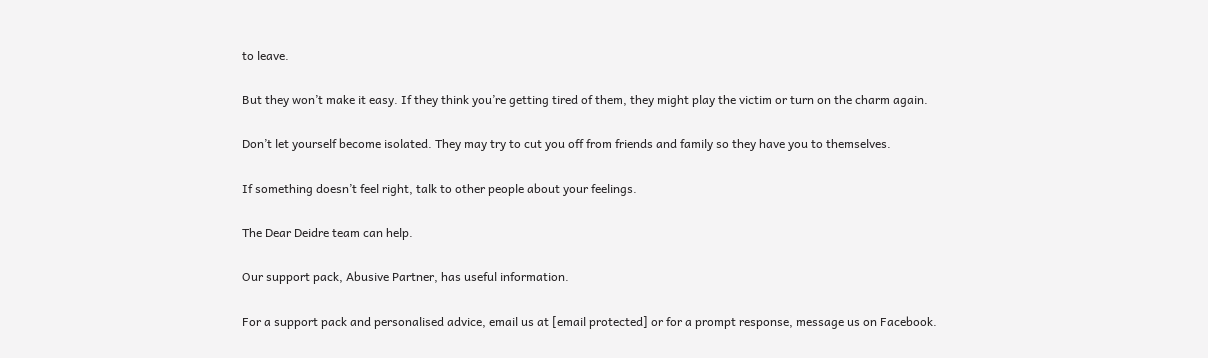to leave.

But they won’t make it easy. If they think you’re getting tired of them, they might play the victim or turn on the charm again.

Don’t let yourself become isolated. They may try to cut you off from friends and family so they have you to themselves.

If something doesn’t feel right, talk to other people about your feelings.

The Dear Deidre team can help.

Our support pack, Abusive Partner, has useful information.

For a support pack and personalised advice, email us at [email protected] or for a prompt response, message us on Facebook.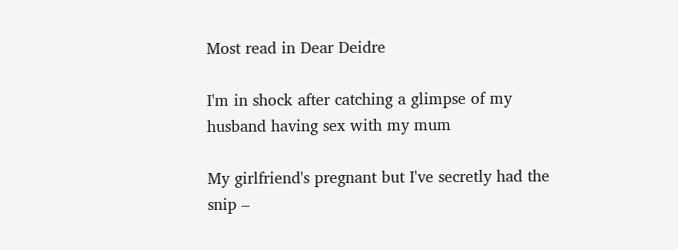Most read in Dear Deidre

I'm in shock after catching a glimpse of my husband having sex with my mum

My girlfriend's pregnant but I've secretly had the snip –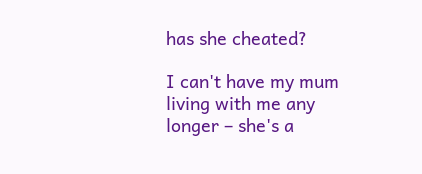has she cheated?

I can't have my mum living with me any longer – she's a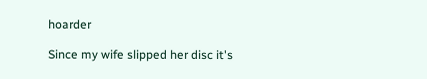hoarder

Since my wife slipped her disc it's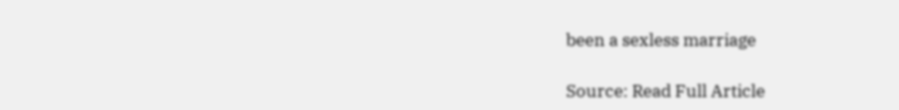been a sexless marriage

Source: Read Full Article